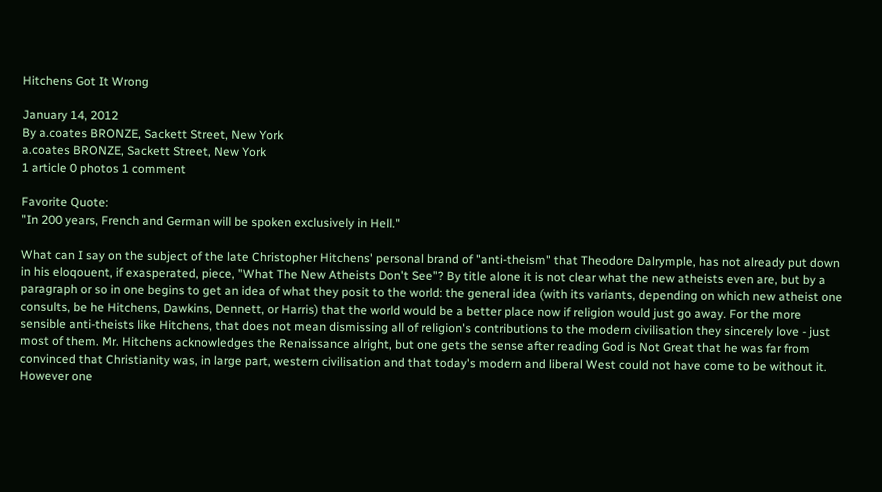Hitchens Got It Wrong

January 14, 2012
By a.coates BRONZE, Sackett Street, New York
a.coates BRONZE, Sackett Street, New York
1 article 0 photos 1 comment

Favorite Quote:
"In 200 years, French and German will be spoken exclusively in Hell."

What can I say on the subject of the late Christopher Hitchens' personal brand of "anti-theism" that Theodore Dalrymple, has not already put down in his eloqouent, if exasperated, piece, "What The New Atheists Don't See"? By title alone it is not clear what the new atheists even are, but by a paragraph or so in one begins to get an idea of what they posit to the world: the general idea (with its variants, depending on which new atheist one consults, be he Hitchens, Dawkins, Dennett, or Harris) that the world would be a better place now if religion would just go away. For the more sensible anti-theists like Hitchens, that does not mean dismissing all of religion's contributions to the modern civilisation they sincerely love - just most of them. Mr. Hitchens acknowledges the Renaissance alright, but one gets the sense after reading God is Not Great that he was far from convinced that Christianity was, in large part, western civilisation and that today's modern and liberal West could not have come to be without it. However one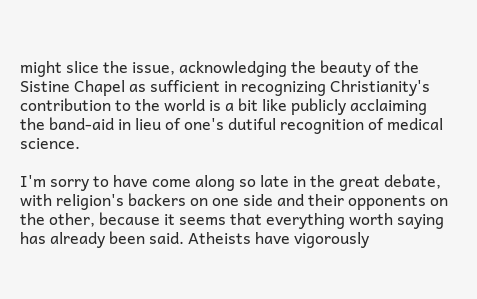might slice the issue, acknowledging the beauty of the Sistine Chapel as sufficient in recognizing Christianity's contribution to the world is a bit like publicly acclaiming the band-aid in lieu of one's dutiful recognition of medical science.

I'm sorry to have come along so late in the great debate, with religion's backers on one side and their opponents on the other, because it seems that everything worth saying has already been said. Atheists have vigorously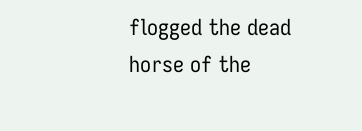flogged the dead horse of the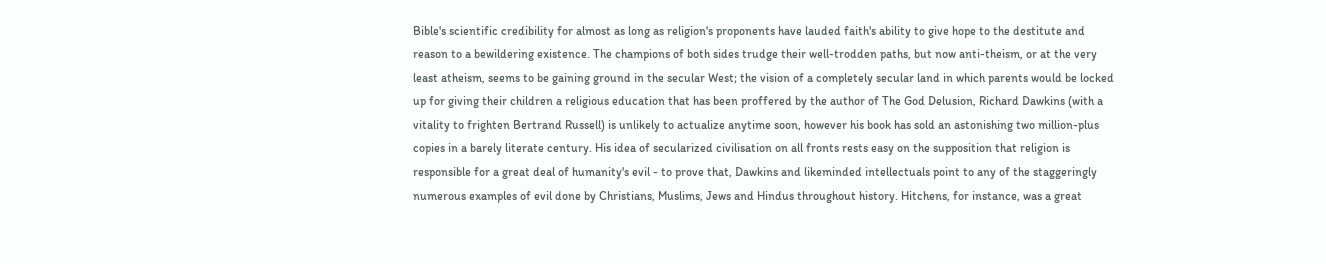Bible's scientific credibility for almost as long as religion's proponents have lauded faith's ability to give hope to the destitute and reason to a bewildering existence. The champions of both sides trudge their well-trodden paths, but now anti-theism, or at the very least atheism, seems to be gaining ground in the secular West; the vision of a completely secular land in which parents would be locked up for giving their children a religious education that has been proffered by the author of The God Delusion, Richard Dawkins (with a vitality to frighten Bertrand Russell) is unlikely to actualize anytime soon, however his book has sold an astonishing two million-plus copies in a barely literate century. His idea of secularized civilisation on all fronts rests easy on the supposition that religion is responsible for a great deal of humanity's evil - to prove that, Dawkins and likeminded intellectuals point to any of the staggeringly numerous examples of evil done by Christians, Muslims, Jews and Hindus throughout history. Hitchens, for instance, was a great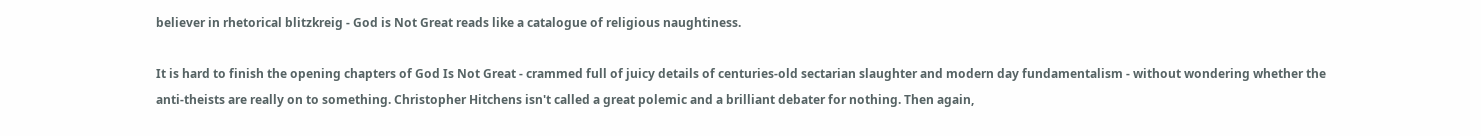believer in rhetorical blitzkreig - God is Not Great reads like a catalogue of religious naughtiness.

It is hard to finish the opening chapters of God Is Not Great - crammed full of juicy details of centuries-old sectarian slaughter and modern day fundamentalism - without wondering whether the anti-theists are really on to something. Christopher Hitchens isn't called a great polemic and a brilliant debater for nothing. Then again,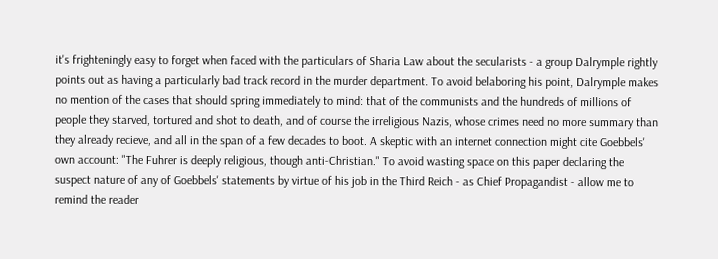it's frighteningly easy to forget when faced with the particulars of Sharia Law about the secularists - a group Dalrymple rightly points out as having a particularly bad track record in the murder department. To avoid belaboring his point, Dalrymple makes no mention of the cases that should spring immediately to mind: that of the communists and the hundreds of millions of people they starved, tortured and shot to death, and of course the irreligious Nazis, whose crimes need no more summary than they already recieve, and all in the span of a few decades to boot. A skeptic with an internet connection might cite Goebbels' own account: "The Fuhrer is deeply religious, though anti-Christian." To avoid wasting space on this paper declaring the suspect nature of any of Goebbels' statements by virtue of his job in the Third Reich - as Chief Propagandist - allow me to remind the reader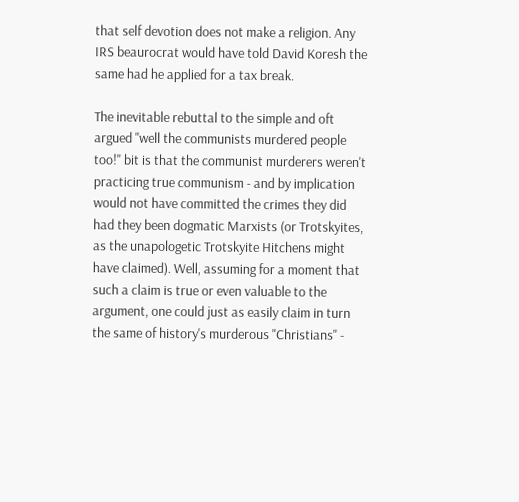that self devotion does not make a religion. Any IRS beaurocrat would have told David Koresh the same had he applied for a tax break.

The inevitable rebuttal to the simple and oft argued "well the communists murdered people too!" bit is that the communist murderers weren't practicing true communism - and by implication would not have committed the crimes they did had they been dogmatic Marxists (or Trotskyites, as the unapologetic Trotskyite Hitchens might have claimed). Well, assuming for a moment that such a claim is true or even valuable to the argument, one could just as easily claim in turn the same of history's murderous "Christians" -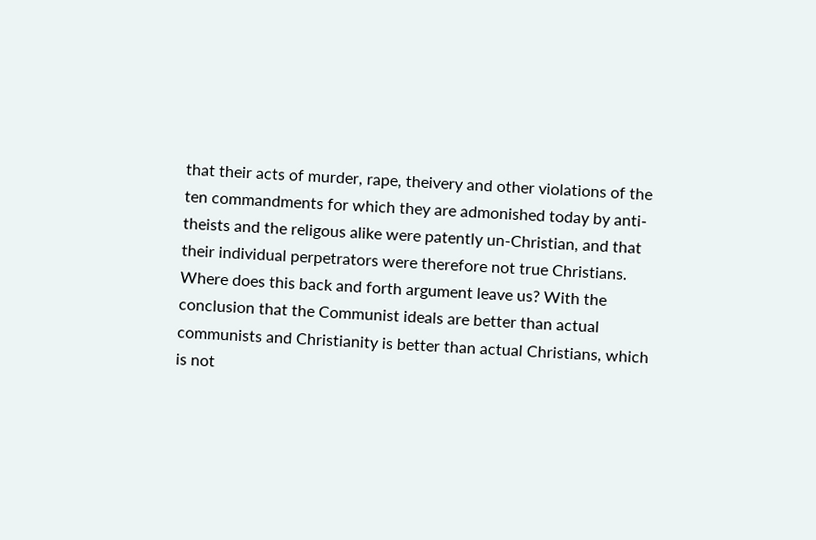that their acts of murder, rape, theivery and other violations of the ten commandments for which they are admonished today by anti-theists and the religous alike were patently un-Christian, and that their individual perpetrators were therefore not true Christians. Where does this back and forth argument leave us? With the conclusion that the Communist ideals are better than actual communists and Christianity is better than actual Christians, which is not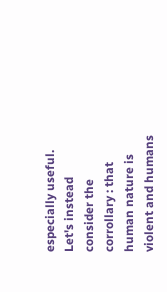especially useful. Let's instead consider the corrollary : that human nature is violent and humans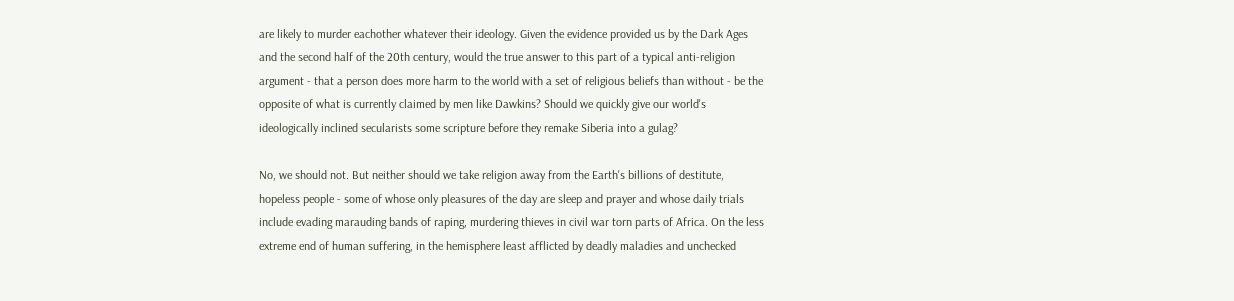are likely to murder eachother whatever their ideology. Given the evidence provided us by the Dark Ages and the second half of the 20th century, would the true answer to this part of a typical anti-religion argument - that a person does more harm to the world with a set of religious beliefs than without - be the opposite of what is currently claimed by men like Dawkins? Should we quickly give our world's ideologically inclined secularists some scripture before they remake Siberia into a gulag?

No, we should not. But neither should we take religion away from the Earth's billions of destitute, hopeless people - some of whose only pleasures of the day are sleep and prayer and whose daily trials include evading marauding bands of raping, murdering thieves in civil war torn parts of Africa. On the less extreme end of human suffering, in the hemisphere least afflicted by deadly maladies and unchecked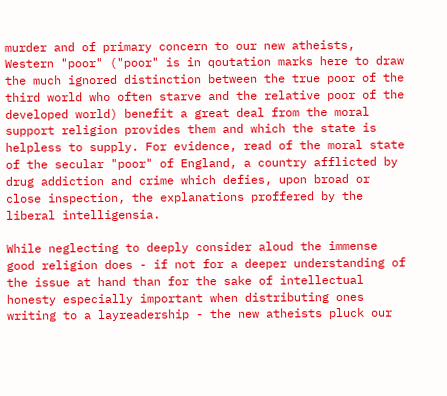murder and of primary concern to our new atheists, Western "poor" ("poor" is in qoutation marks here to draw the much ignored distinction between the true poor of the third world who often starve and the relative poor of the developed world) benefit a great deal from the moral support religion provides them and which the state is helpless to supply. For evidence, read of the moral state of the secular "poor" of England, a country afflicted by drug addiction and crime which defies, upon broad or close inspection, the explanations proffered by the liberal intelligensia.

While neglecting to deeply consider aloud the immense good religion does - if not for a deeper understanding of the issue at hand than for the sake of intellectual honesty especially important when distributing ones writing to a layreadership - the new atheists pluck our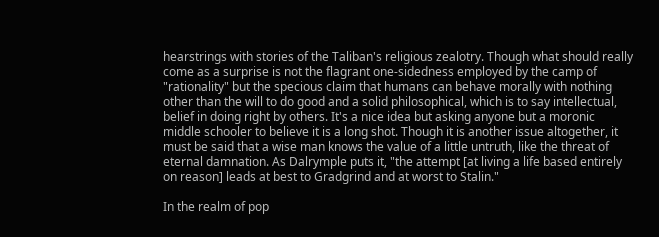hearstrings with stories of the Taliban's religious zealotry. Though what should really come as a surprise is not the flagrant one-sidedness employed by the camp of "rationality" but the specious claim that humans can behave morally with nothing other than the will to do good and a solid philosophical, which is to say intellectual, belief in doing right by others. It's a nice idea but asking anyone but a moronic middle schooler to believe it is a long shot. Though it is another issue altogether, it must be said that a wise man knows the value of a little untruth, like the threat of eternal damnation. As Dalrymple puts it, "the attempt [at living a life based entirely on reason] leads at best to Gradgrind and at worst to Stalin."

In the realm of pop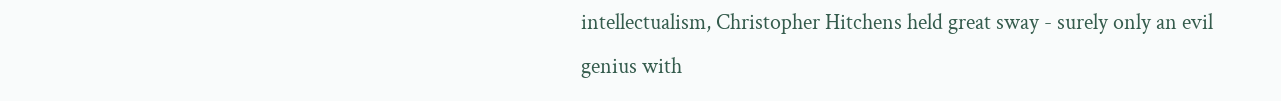intellectualism, Christopher Hitchens held great sway - surely only an evil genius with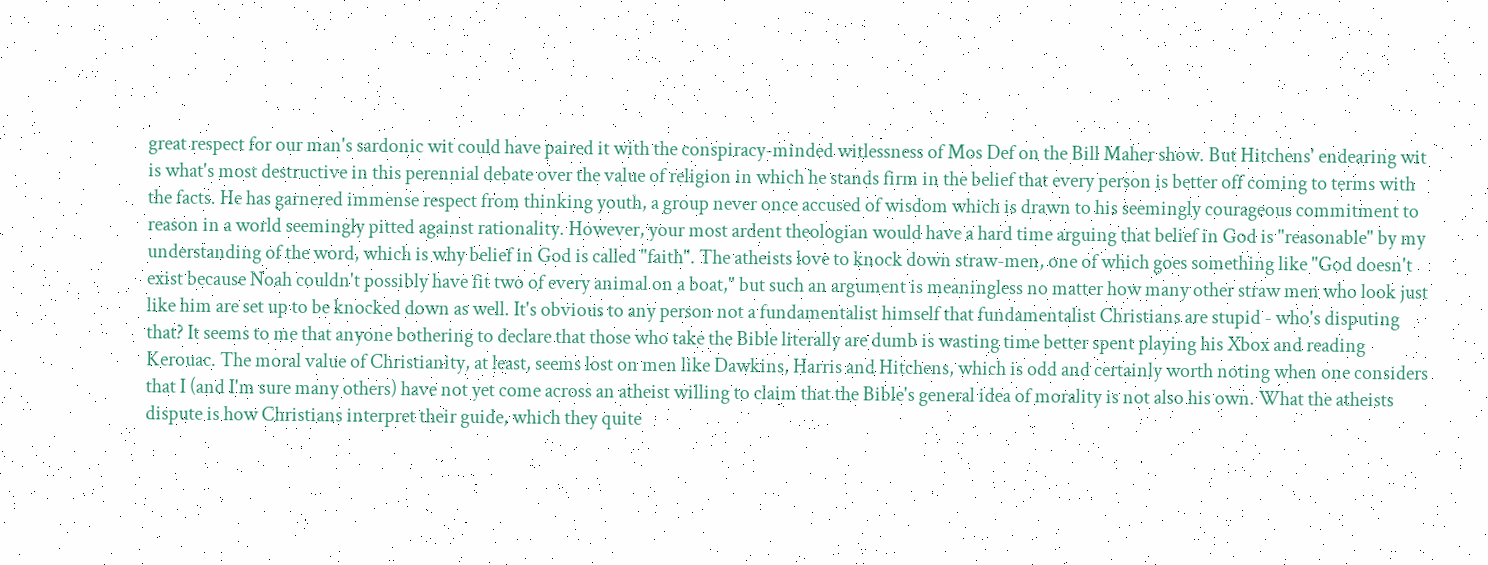great respect for our man's sardonic wit could have paired it with the conspiracy-minded witlessness of Mos Def on the Bill Maher show. But Hitchens' endearing wit is what's most destructive in this perennial debate over the value of religion in which he stands firm in the belief that every person is better off coming to terms with the facts. He has garnered immense respect from thinking youth, a group never once accused of wisdom which is drawn to his seemingly courageous commitment to reason in a world seemingly pitted against rationality. However, your most ardent theologian would have a hard time arguing that belief in God is "reasonable" by my understanding of the word, which is why belief in God is called "faith". The atheists love to knock down straw-men, one of which goes something like "God doesn't exist because Noah couldn't possibly have fit two of every animal on a boat," but such an argument is meaningless no matter how many other straw men who look just like him are set up to be knocked down as well. It's obvious to any person not a fundamentalist himself that fundamentalist Christians are stupid - who's disputing that? It seems to me that anyone bothering to declare that those who take the Bible literally are dumb is wasting time better spent playing his Xbox and reading Kerouac. The moral value of Christianity, at least, seems lost on men like Dawkins, Harris and Hitchens, which is odd and certainly worth noting when one considers that I (and I'm sure many others) have not yet come across an atheist willing to claim that the Bible's general idea of morality is not also his own. What the atheists dispute is how Christians interpret their guide, which they quite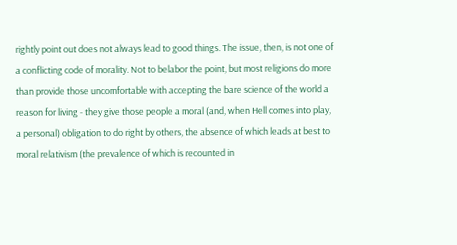rightly point out does not always lead to good things. The issue, then, is not one of a conflicting code of morality. Not to belabor the point, but most religions do more than provide those uncomfortable with accepting the bare science of the world a reason for living - they give those people a moral (and, when Hell comes into play, a personal) obligation to do right by others, the absence of which leads at best to moral relativism (the prevalence of which is recounted in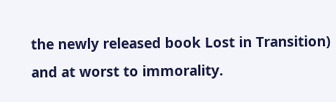the newly released book Lost in Transition) and at worst to immorality.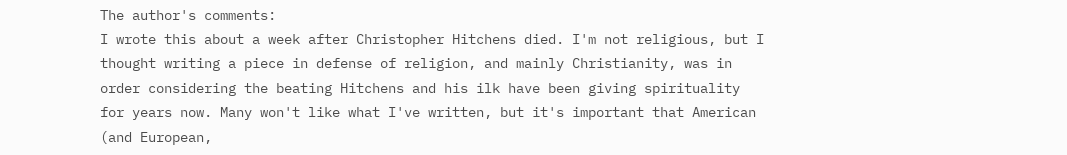The author's comments:
I wrote this about a week after Christopher Hitchens died. I'm not religious, but I thought writing a piece in defense of religion, and mainly Christianity, was in order considering the beating Hitchens and his ilk have been giving spirituality for years now. Many won't like what I've written, but it's important that American (and European,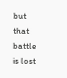but that battle is lost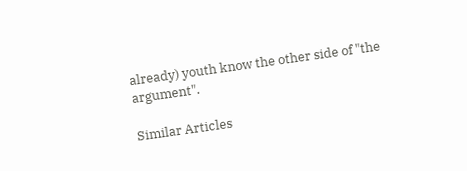already) youth know the other side of "the argument".

Similar Articles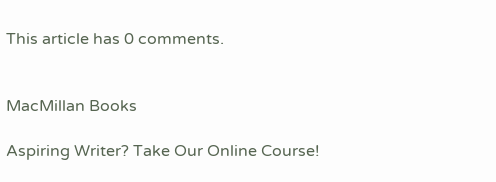This article has 0 comments.


MacMillan Books

Aspiring Writer? Take Our Online Course!